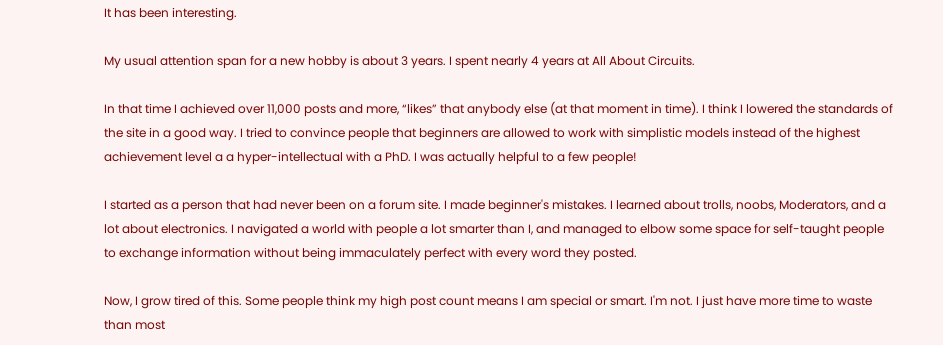It has been interesting.

My usual attention span for a new hobby is about 3 years. I spent nearly 4 years at All About Circuits.

In that time I achieved over 11,000 posts and more, “likes” that anybody else (at that moment in time). I think I lowered the standards of the site in a good way. I tried to convince people that beginners are allowed to work with simplistic models instead of the highest achievement level a a hyper-intellectual with a PhD. I was actually helpful to a few people!

I started as a person that had never been on a forum site. I made beginner's mistakes. I learned about trolls, noobs, Moderators, and a lot about electronics. I navigated a world with people a lot smarter than I, and managed to elbow some space for self-taught people to exchange information without being immaculately perfect with every word they posted.

Now, I grow tired of this. Some people think my high post count means I am special or smart. I'm not. I just have more time to waste than most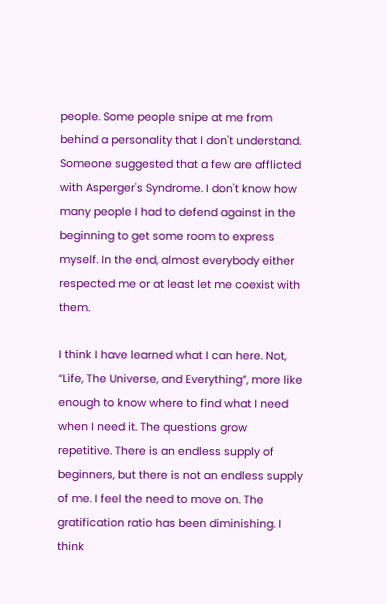people. Some people snipe at me from behind a personality that I don't understand. Someone suggested that a few are afflicted with Asperger's Syndrome. I don't know how many people I had to defend against in the beginning to get some room to express myself. In the end, almost everybody either respected me or at least let me coexist with them.

I think I have learned what I can here. Not, “Life, The Universe, and Everything”, more like enough to know where to find what I need when I need it. The questions grow repetitive. There is an endless supply of beginners, but there is not an endless supply of me. I feel the need to move on. The gratification ratio has been diminishing. I think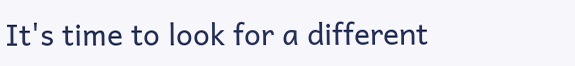It's time to look for a different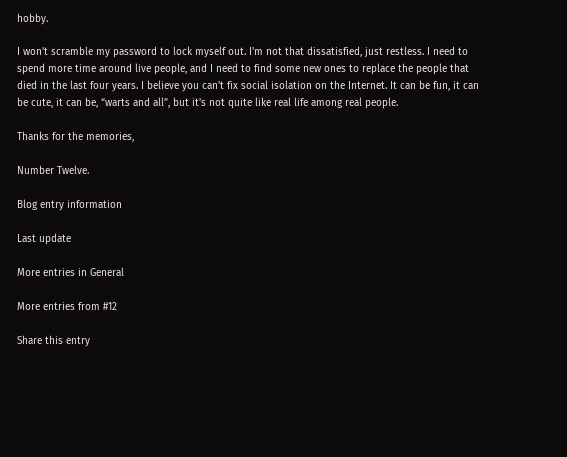hobby.

I won't scramble my password to lock myself out. I'm not that dissatisfied, just restless. I need to spend more time around live people, and I need to find some new ones to replace the people that died in the last four years. I believe you can't fix social isolation on the Internet. It can be fun, it can be cute, it can be, “warts and all”, but it's not quite like real life among real people.

Thanks for the memories,

Number Twelve.

Blog entry information

Last update

More entries in General

More entries from #12

Share this entry